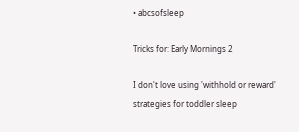• abcsofsleep

Tricks for: Early Mornings 2

I don't love using 'withhold or reward' strategies for toddler sleep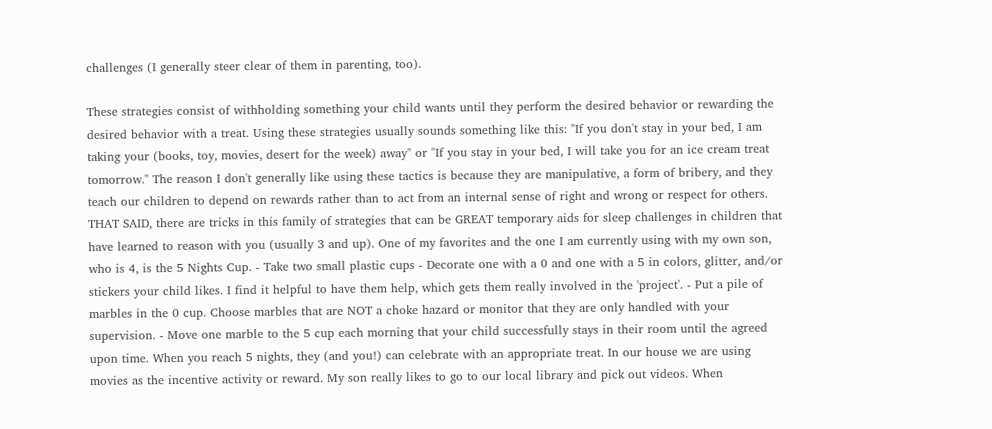challenges (I generally steer clear of them in parenting, too).

These strategies consist of withholding something your child wants until they perform the desired behavior or rewarding the desired behavior with a treat. Using these strategies usually sounds something like this: "If you don't stay in your bed, I am taking your (books, toy, movies, desert for the week) away" or "If you stay in your bed, I will take you for an ice cream treat tomorrow." The reason I don't generally like using these tactics is because they are manipulative, a form of bribery, and they teach our children to depend on rewards rather than to act from an internal sense of right and wrong or respect for others. THAT SAID, there are tricks in this family of strategies that can be GREAT temporary aids for sleep challenges in children that have learned to reason with you (usually 3 and up). One of my favorites and the one I am currently using with my own son, who is 4, is the 5 Nights Cup. - Take two small plastic cups - Decorate one with a 0 and one with a 5 in colors, glitter, and/or stickers your child likes. I find it helpful to have them help, which gets them really involved in the 'project'. - Put a pile of marbles in the 0 cup. Choose marbles that are NOT a choke hazard or monitor that they are only handled with your supervision. - Move one marble to the 5 cup each morning that your child successfully stays in their room until the agreed upon time. When you reach 5 nights, they (and you!) can celebrate with an appropriate treat. In our house we are using movies as the incentive activity or reward. My son really likes to go to our local library and pick out videos. When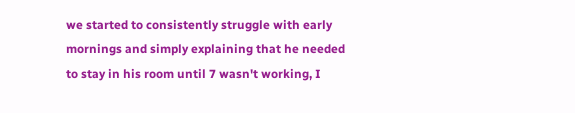we started to consistently struggle with early mornings and simply explaining that he needed to stay in his room until 7 wasn't working, I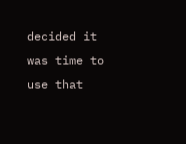decided it was time to use that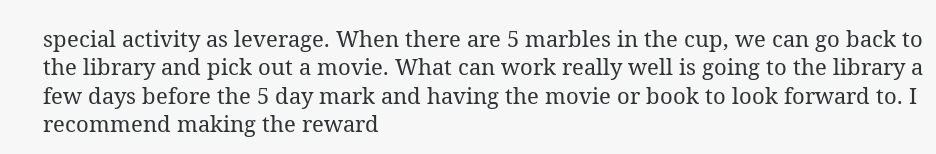special activity as leverage. When there are 5 marbles in the cup, we can go back to the library and pick out a movie. What can work really well is going to the library a few days before the 5 day mark and having the movie or book to look forward to. I recommend making the reward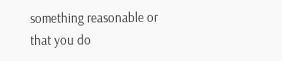something reasonable or that you do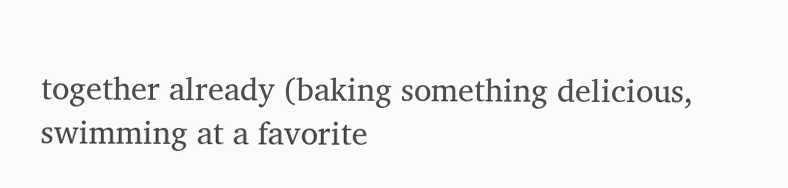together already (baking something delicious, swimming at a favorite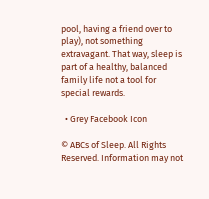pool, having a friend over to play), not something extravagant. That way, sleep is part of a healthy, balanced family life not a tool for special rewards.

  • Grey Facebook Icon

© ABCs of Sleep. All Rights Reserved. Information may not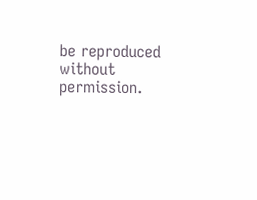be reproduced without permission.